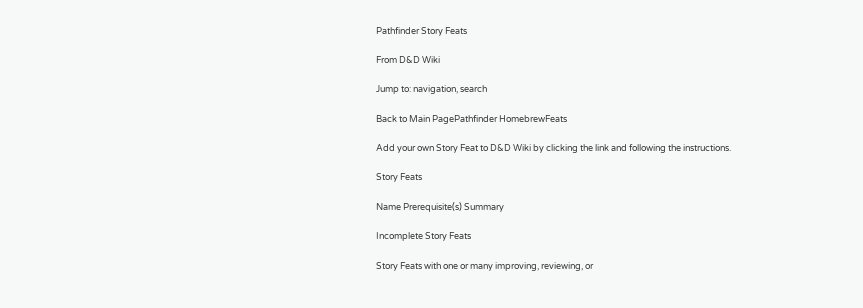Pathfinder Story Feats

From D&D Wiki

Jump to: navigation, search

Back to Main PagePathfinder HomebrewFeats

Add your own Story Feat to D&D Wiki by clicking the link and following the instructions.

Story Feats

Name Prerequisite(s) Summary

Incomplete Story Feats

Story Feats with one or many improving, reviewing, or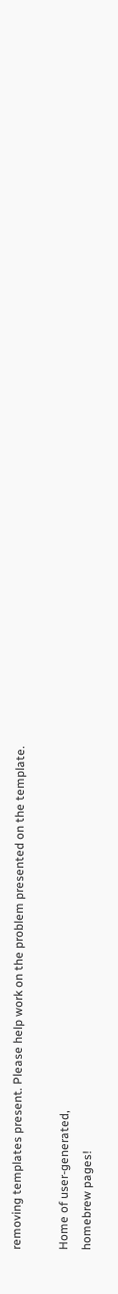removing templates present. Please help work on the problem presented on the template.

Home of user-generated,
homebrew pages!